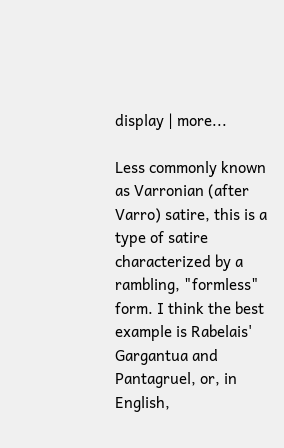display | more...

Less commonly known as Varronian (after Varro) satire, this is a type of satire characterized by a rambling, "formless" form. I think the best example is Rabelais' Gargantua and Pantagruel, or, in English,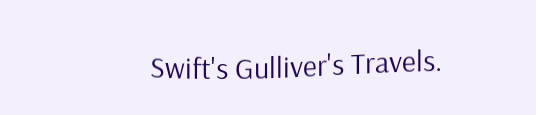Swift's Gulliver's Travels.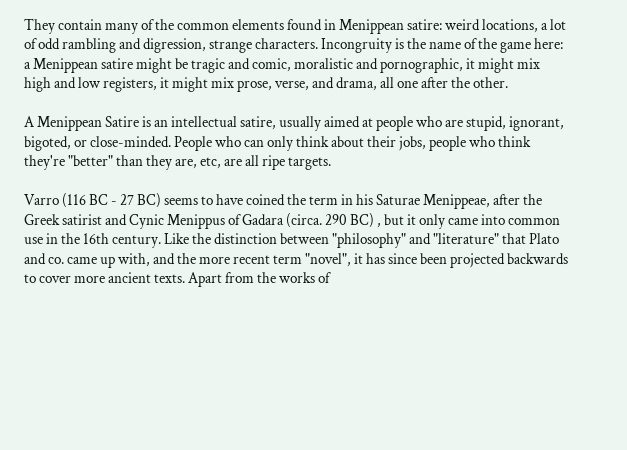They contain many of the common elements found in Menippean satire: weird locations, a lot of odd rambling and digression, strange characters. Incongruity is the name of the game here: a Menippean satire might be tragic and comic, moralistic and pornographic, it might mix high and low registers, it might mix prose, verse, and drama, all one after the other.

A Menippean Satire is an intellectual satire, usually aimed at people who are stupid, ignorant, bigoted, or close-minded. People who can only think about their jobs, people who think they're "better" than they are, etc, are all ripe targets.

Varro (116 BC - 27 BC) seems to have coined the term in his Saturae Menippeae, after the Greek satirist and Cynic Menippus of Gadara (circa. 290 BC) , but it only came into common use in the 16th century. Like the distinction between "philosophy" and "literature" that Plato and co. came up with, and the more recent term "novel", it has since been projected backwards to cover more ancient texts. Apart from the works of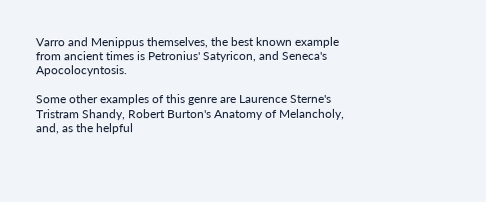Varro and Menippus themselves, the best known example from ancient times is Petronius' Satyricon, and Seneca's Apocolocyntosis.

Some other examples of this genre are Laurence Sterne's Tristram Shandy, Robert Burton's Anatomy of Melancholy, and, as the helpful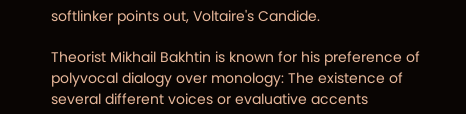softlinker points out, Voltaire's Candide.

Theorist Mikhail Bakhtin is known for his preference of polyvocal dialogy over monology: The existence of several different voices or evaluative accents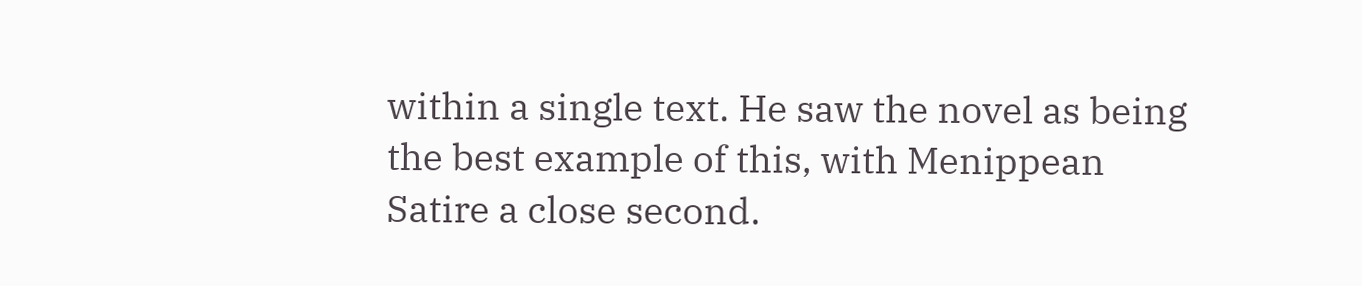within a single text. He saw the novel as being the best example of this, with Menippean Satire a close second.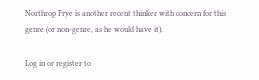Northrop Frye is another recent thinker with concern for this genre (or non-genre, as he would have it).

Log in or register to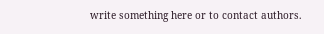write something here or to contact authors.